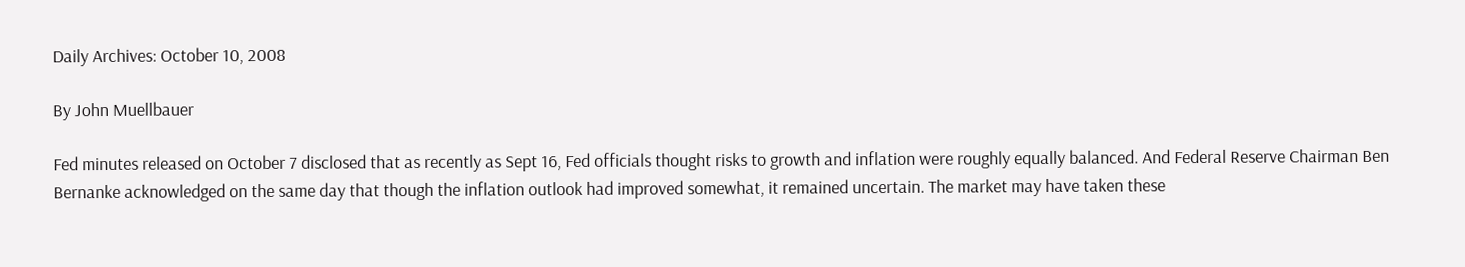Daily Archives: October 10, 2008

By John Muellbauer

Fed minutes released on October 7 disclosed that as recently as Sept 16, Fed officials thought risks to growth and inflation were roughly equally balanced. And Federal Reserve Chairman Ben Bernanke acknowledged on the same day that though the inflation outlook had improved somewhat, it remained uncertain. The market may have taken these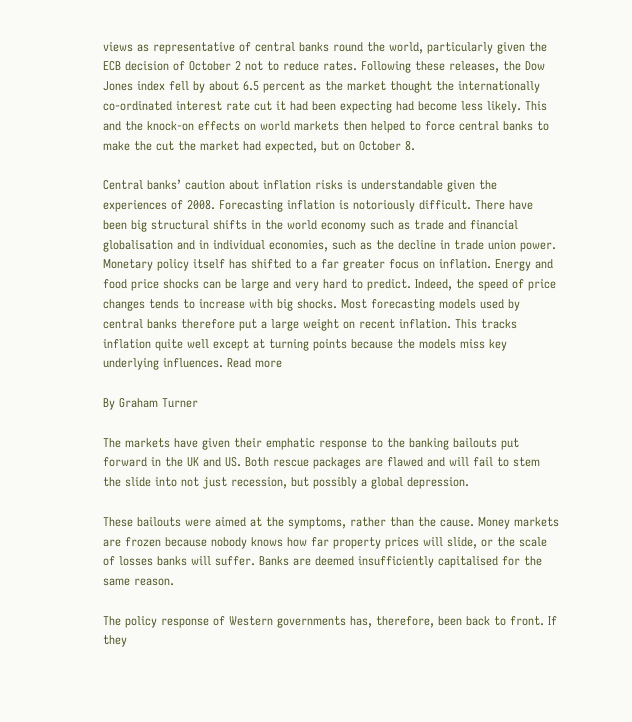views as representative of central banks round the world, particularly given the ECB decision of October 2 not to reduce rates. Following these releases, the Dow Jones index fell by about 6.5 percent as the market thought the internationally co-ordinated interest rate cut it had been expecting had become less likely. This and the knock-on effects on world markets then helped to force central banks to make the cut the market had expected, but on October 8.

Central banks’ caution about inflation risks is understandable given the experiences of 2008. Forecasting inflation is notoriously difficult. There have been big structural shifts in the world economy such as trade and financial globalisation and in individual economies, such as the decline in trade union power. Monetary policy itself has shifted to a far greater focus on inflation. Energy and food price shocks can be large and very hard to predict. Indeed, the speed of price changes tends to increase with big shocks. Most forecasting models used by central banks therefore put a large weight on recent inflation. This tracks inflation quite well except at turning points because the models miss key underlying influences. Read more

By Graham Turner

The markets have given their emphatic response to the banking bailouts put forward in the UK and US. Both rescue packages are flawed and will fail to stem the slide into not just recession, but possibly a global depression.

These bailouts were aimed at the symptoms, rather than the cause. Money markets are frozen because nobody knows how far property prices will slide, or the scale of losses banks will suffer. Banks are deemed insufficiently capitalised for the same reason.

The policy response of Western governments has, therefore, been back to front. If they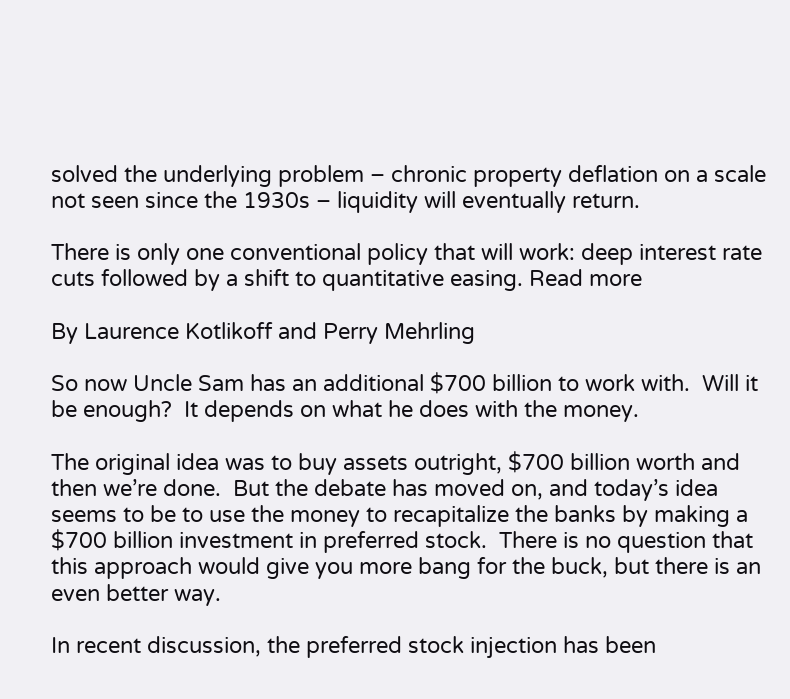solved the underlying problem – chronic property deflation on a scale not seen since the 1930s – liquidity will eventually return.

There is only one conventional policy that will work: deep interest rate cuts followed by a shift to quantitative easing. Read more

By Laurence Kotlikoff and Perry Mehrling

So now Uncle Sam has an additional $700 billion to work with.  Will it be enough?  It depends on what he does with the money.

The original idea was to buy assets outright, $700 billion worth and then we’re done.  But the debate has moved on, and today’s idea seems to be to use the money to recapitalize the banks by making a $700 billion investment in preferred stock.  There is no question that this approach would give you more bang for the buck, but there is an even better way.

In recent discussion, the preferred stock injection has been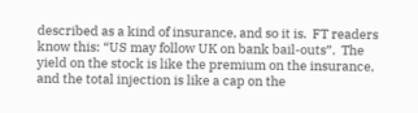described as a kind of insurance, and so it is.  FT readers know this: “US may follow UK on bank bail-outs”.  The yield on the stock is like the premium on the insurance, and the total injection is like a cap on the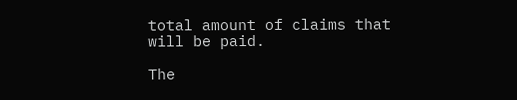total amount of claims that will be paid.

The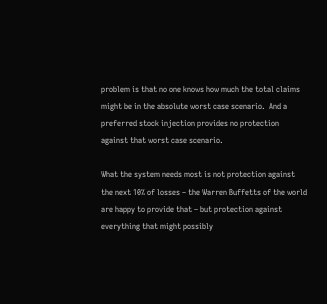problem is that no one knows how much the total claims might be in the absolute worst case scenario.  And a preferred stock injection provides no protection against that worst case scenario.

What the system needs most is not protection against the next 10% of losses – the Warren Buffetts of the world are happy to provide that – but protection against everything that might possibly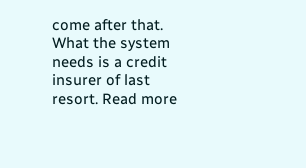come after that.  What the system needs is a credit insurer of last resort. Read more